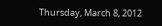Thursday, March 8, 2012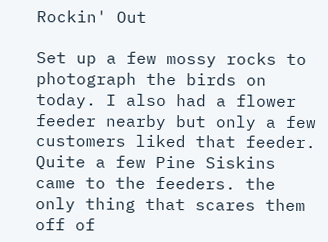Rockin' Out

Set up a few mossy rocks to photograph the birds on today. I also had a flower feeder nearby but only a few customers liked that feeder. Quite a few Pine Siskins came to the feeders. the only thing that scares them off of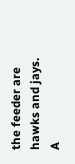the feeder are hawks and jays. A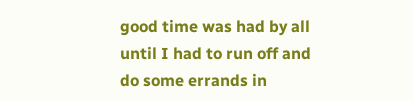good time was had by all until I had to run off and do some errands in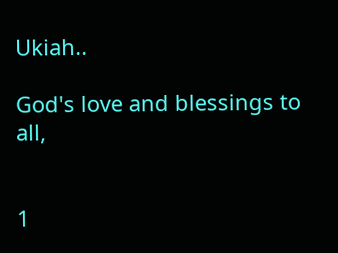Ukiah..

God's love and blessings to all,


1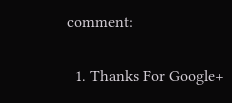comment:

  1. Thanks For Google+